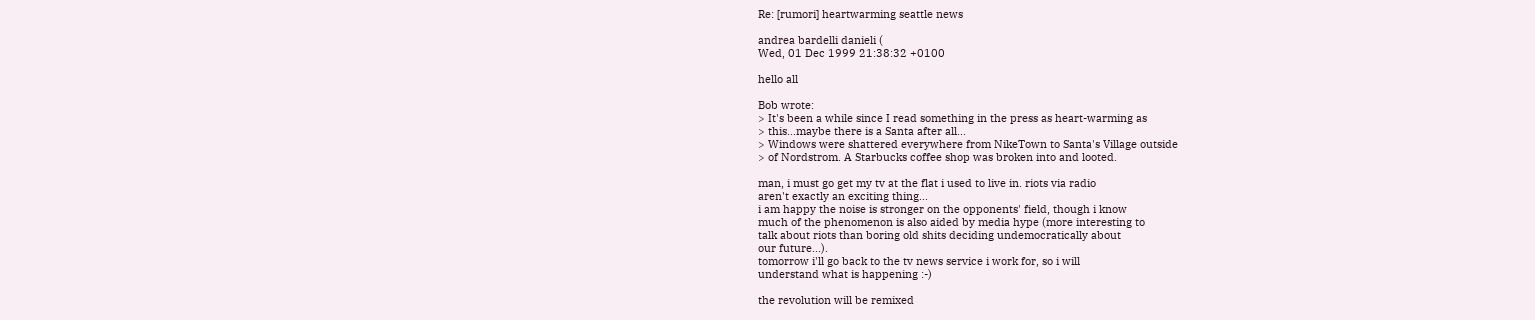Re: [rumori] heartwarming seattle news

andrea bardelli danieli (
Wed, 01 Dec 1999 21:38:32 +0100

hello all

Bob wrote:
> It's been a while since I read something in the press as heart-warming as
> this...maybe there is a Santa after all...
> Windows were shattered everywhere from NikeTown to Santa's Village outside
> of Nordstrom. A Starbucks coffee shop was broken into and looted.

man, i must go get my tv at the flat i used to live in. riots via radio
aren't exactly an exciting thing...
i am happy the noise is stronger on the opponents' field, though i know
much of the phenomenon is also aided by media hype (more interesting to
talk about riots than boring old shits deciding undemocratically about
our future...).
tomorrow i'll go back to the tv news service i work for, so i will
understand what is happening :-)

the revolution will be remixed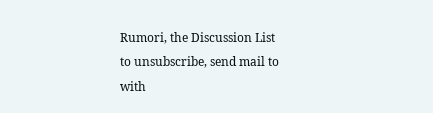Rumori, the Discussion List
to unsubscribe, send mail to
with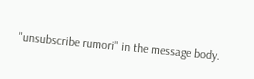"unsubscribe rumori" in the message body.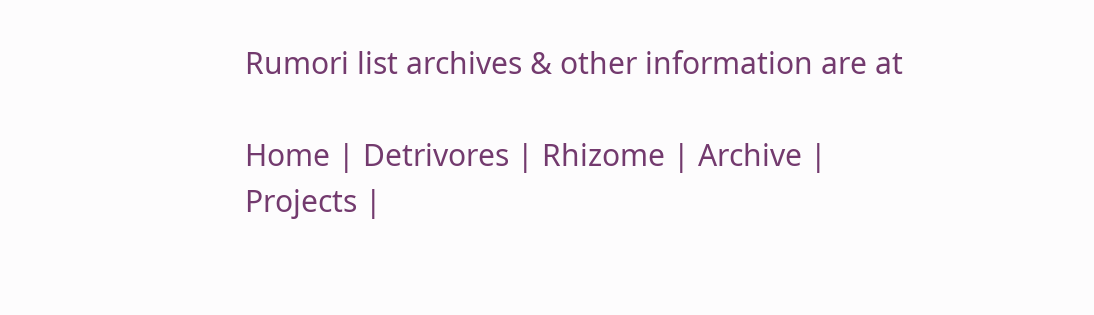Rumori list archives & other information are at

Home | Detrivores | Rhizome | Archive | Projects |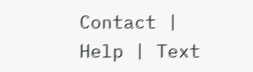Contact | Help | Text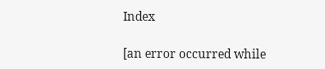Index

[an error occurred while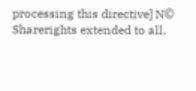processing this directive] N© Sharerights extended to all.